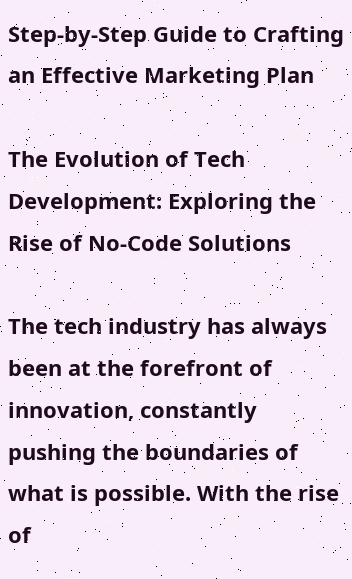Step-by-Step Guide to Crafting an Effective Marketing Plan

The Evolution of Tech Development: Exploring the Rise of No-Code Solutions

The tech industry has always been at the forefront of innovation, constantly pushing the boundaries of what is possible. With the rise of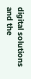digital solutions and the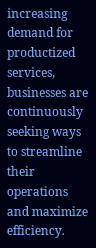increasing demand for productized services, businesses are continuously seeking ways to streamline their operations and maximize efficiency.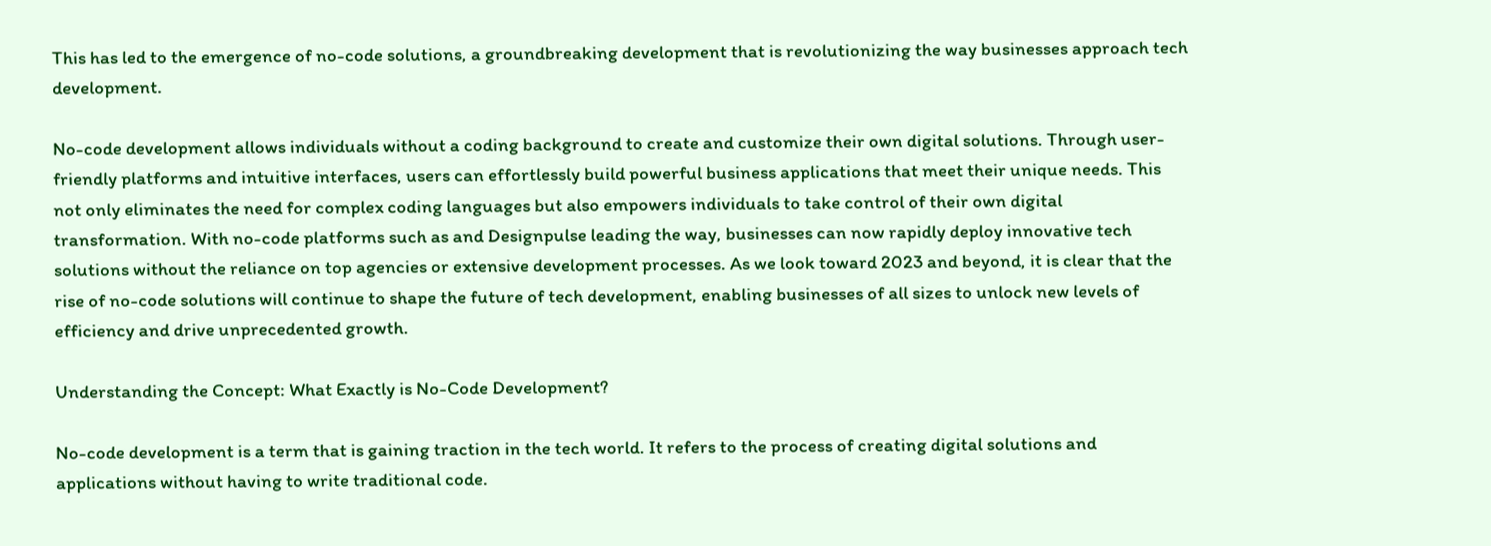This has led to the emergence of no-code solutions, a groundbreaking development that is revolutionizing the way businesses approach tech development.

No-code development allows individuals without a coding background to create and customize their own digital solutions. Through user-friendly platforms and intuitive interfaces, users can effortlessly build powerful business applications that meet their unique needs. This not only eliminates the need for complex coding languages but also empowers individuals to take control of their own digital transformation. With no-code platforms such as and Designpulse leading the way, businesses can now rapidly deploy innovative tech solutions without the reliance on top agencies or extensive development processes. As we look toward 2023 and beyond, it is clear that the rise of no-code solutions will continue to shape the future of tech development, enabling businesses of all sizes to unlock new levels of efficiency and drive unprecedented growth.

Understanding the Concept: What Exactly is No-Code Development?

No-code development is a term that is gaining traction in the tech world. It refers to the process of creating digital solutions and applications without having to write traditional code.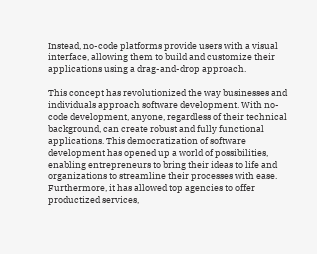Instead, no-code platforms provide users with a visual interface, allowing them to build and customize their applications using a drag-and-drop approach.

This concept has revolutionized the way businesses and individuals approach software development. With no-code development, anyone, regardless of their technical background, can create robust and fully functional applications. This democratization of software development has opened up a world of possibilities, enabling entrepreneurs to bring their ideas to life and organizations to streamline their processes with ease. Furthermore, it has allowed top agencies to offer productized services,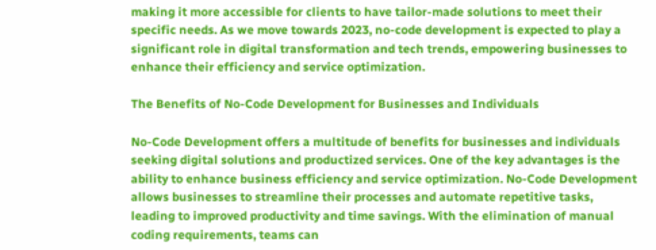making it more accessible for clients to have tailor-made solutions to meet their specific needs. As we move towards 2023, no-code development is expected to play a significant role in digital transformation and tech trends, empowering businesses to enhance their efficiency and service optimization.

The Benefits of No-Code Development for Businesses and Individuals

No-Code Development offers a multitude of benefits for businesses and individuals seeking digital solutions and productized services. One of the key advantages is the ability to enhance business efficiency and service optimization. No-Code Development allows businesses to streamline their processes and automate repetitive tasks, leading to improved productivity and time savings. With the elimination of manual coding requirements, teams can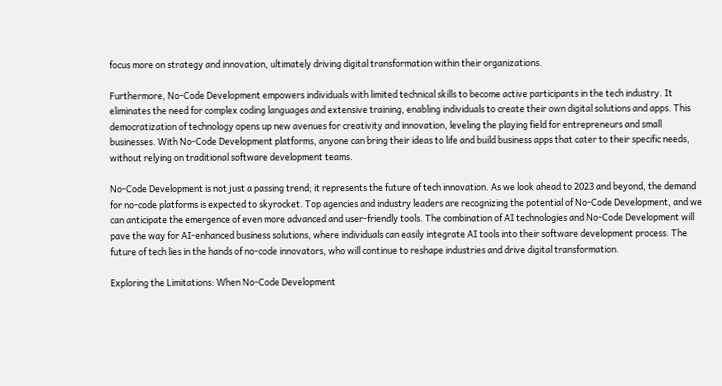focus more on strategy and innovation, ultimately driving digital transformation within their organizations.

Furthermore, No-Code Development empowers individuals with limited technical skills to become active participants in the tech industry. It eliminates the need for complex coding languages and extensive training, enabling individuals to create their own digital solutions and apps. This democratization of technology opens up new avenues for creativity and innovation, leveling the playing field for entrepreneurs and small businesses. With No-Code Development platforms, anyone can bring their ideas to life and build business apps that cater to their specific needs, without relying on traditional software development teams.

No-Code Development is not just a passing trend; it represents the future of tech innovation. As we look ahead to 2023 and beyond, the demand for no-code platforms is expected to skyrocket. Top agencies and industry leaders are recognizing the potential of No-Code Development, and we can anticipate the emergence of even more advanced and user-friendly tools. The combination of AI technologies and No-Code Development will pave the way for AI-enhanced business solutions, where individuals can easily integrate AI tools into their software development process. The future of tech lies in the hands of no-code innovators, who will continue to reshape industries and drive digital transformation.

Exploring the Limitations: When No-Code Development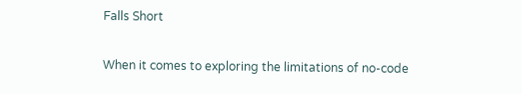Falls Short

When it comes to exploring the limitations of no-code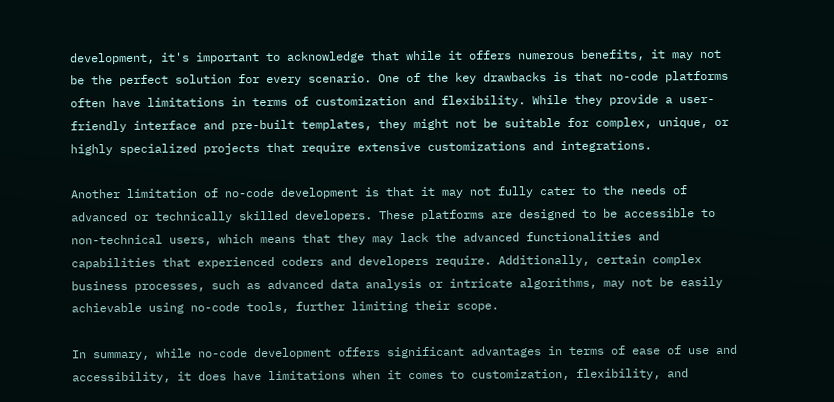development, it's important to acknowledge that while it offers numerous benefits, it may not be the perfect solution for every scenario. One of the key drawbacks is that no-code platforms often have limitations in terms of customization and flexibility. While they provide a user-friendly interface and pre-built templates, they might not be suitable for complex, unique, or highly specialized projects that require extensive customizations and integrations.

Another limitation of no-code development is that it may not fully cater to the needs of advanced or technically skilled developers. These platforms are designed to be accessible to non-technical users, which means that they may lack the advanced functionalities and capabilities that experienced coders and developers require. Additionally, certain complex business processes, such as advanced data analysis or intricate algorithms, may not be easily achievable using no-code tools, further limiting their scope.

In summary, while no-code development offers significant advantages in terms of ease of use and accessibility, it does have limitations when it comes to customization, flexibility, and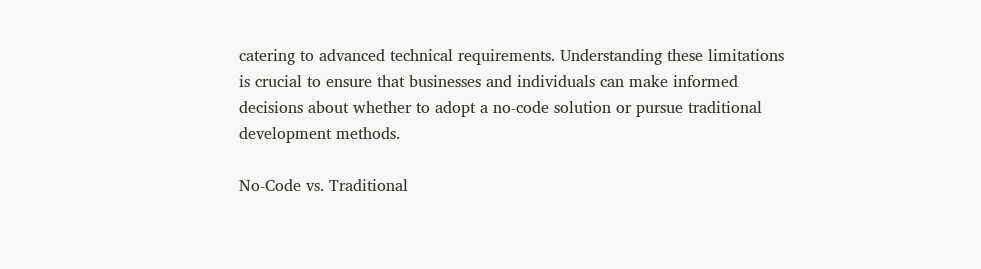catering to advanced technical requirements. Understanding these limitations is crucial to ensure that businesses and individuals can make informed decisions about whether to adopt a no-code solution or pursue traditional development methods.

No-Code vs. Traditional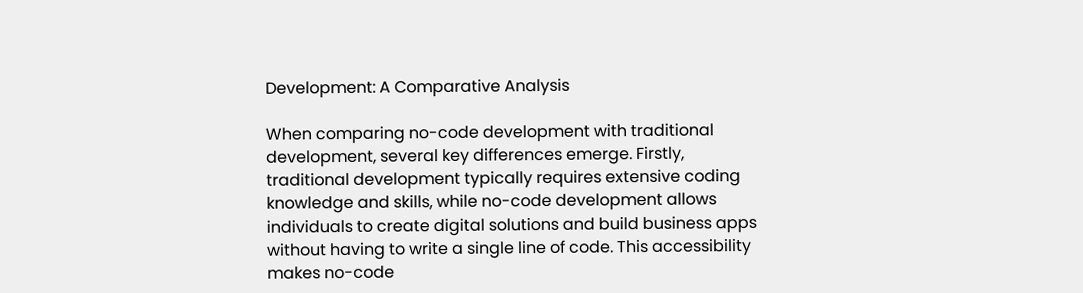Development: A Comparative Analysis

When comparing no-code development with traditional development, several key differences emerge. Firstly, traditional development typically requires extensive coding knowledge and skills, while no-code development allows individuals to create digital solutions and build business apps without having to write a single line of code. This accessibility makes no-code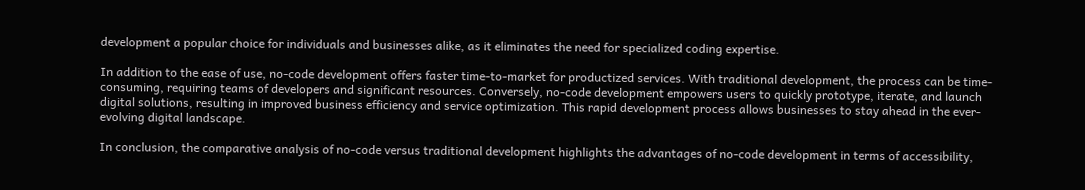development a popular choice for individuals and businesses alike, as it eliminates the need for specialized coding expertise.

In addition to the ease of use, no-code development offers faster time-to-market for productized services. With traditional development, the process can be time-consuming, requiring teams of developers and significant resources. Conversely, no-code development empowers users to quickly prototype, iterate, and launch digital solutions, resulting in improved business efficiency and service optimization. This rapid development process allows businesses to stay ahead in the ever-evolving digital landscape.

In conclusion, the comparative analysis of no-code versus traditional development highlights the advantages of no-code development in terms of accessibility,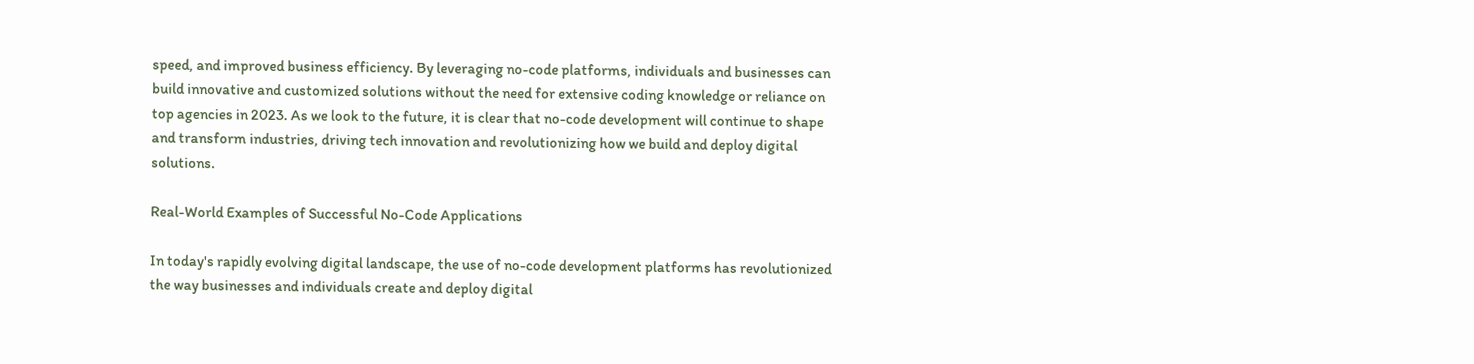speed, and improved business efficiency. By leveraging no-code platforms, individuals and businesses can build innovative and customized solutions without the need for extensive coding knowledge or reliance on top agencies in 2023. As we look to the future, it is clear that no-code development will continue to shape and transform industries, driving tech innovation and revolutionizing how we build and deploy digital solutions.

Real-World Examples of Successful No-Code Applications

In today's rapidly evolving digital landscape, the use of no-code development platforms has revolutionized the way businesses and individuals create and deploy digital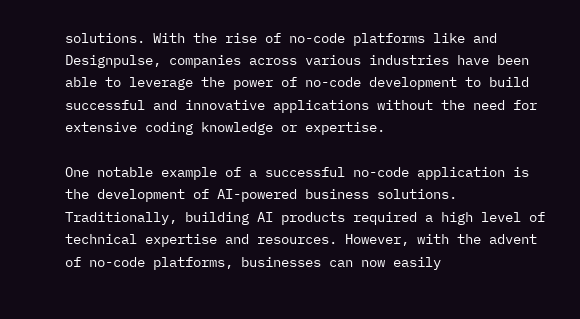solutions. With the rise of no-code platforms like and Designpulse, companies across various industries have been able to leverage the power of no-code development to build successful and innovative applications without the need for extensive coding knowledge or expertise.

One notable example of a successful no-code application is the development of AI-powered business solutions. Traditionally, building AI products required a high level of technical expertise and resources. However, with the advent of no-code platforms, businesses can now easily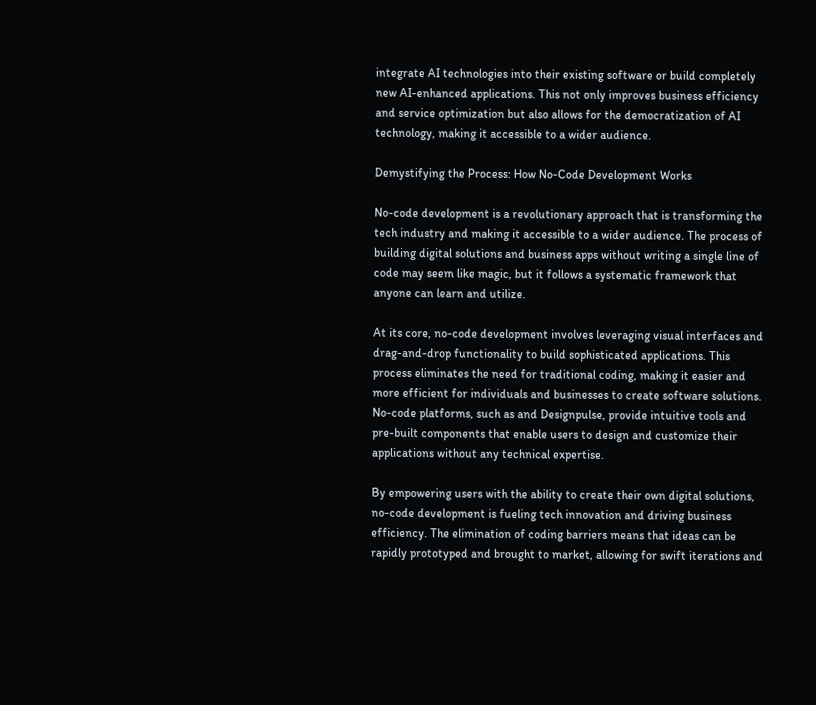integrate AI technologies into their existing software or build completely new AI-enhanced applications. This not only improves business efficiency and service optimization but also allows for the democratization of AI technology, making it accessible to a wider audience.

Demystifying the Process: How No-Code Development Works

No-code development is a revolutionary approach that is transforming the tech industry and making it accessible to a wider audience. The process of building digital solutions and business apps without writing a single line of code may seem like magic, but it follows a systematic framework that anyone can learn and utilize.

At its core, no-code development involves leveraging visual interfaces and drag-and-drop functionality to build sophisticated applications. This process eliminates the need for traditional coding, making it easier and more efficient for individuals and businesses to create software solutions. No-code platforms, such as and Designpulse, provide intuitive tools and pre-built components that enable users to design and customize their applications without any technical expertise.

By empowering users with the ability to create their own digital solutions, no-code development is fueling tech innovation and driving business efficiency. The elimination of coding barriers means that ideas can be rapidly prototyped and brought to market, allowing for swift iterations and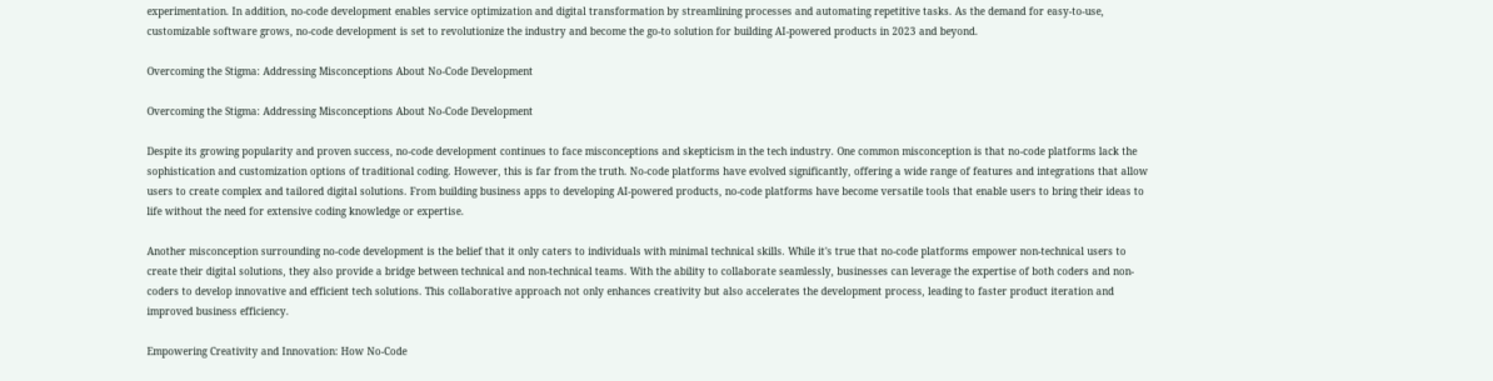experimentation. In addition, no-code development enables service optimization and digital transformation by streamlining processes and automating repetitive tasks. As the demand for easy-to-use, customizable software grows, no-code development is set to revolutionize the industry and become the go-to solution for building AI-powered products in 2023 and beyond.

Overcoming the Stigma: Addressing Misconceptions About No-Code Development

Overcoming the Stigma: Addressing Misconceptions About No-Code Development

Despite its growing popularity and proven success, no-code development continues to face misconceptions and skepticism in the tech industry. One common misconception is that no-code platforms lack the sophistication and customization options of traditional coding. However, this is far from the truth. No-code platforms have evolved significantly, offering a wide range of features and integrations that allow users to create complex and tailored digital solutions. From building business apps to developing AI-powered products, no-code platforms have become versatile tools that enable users to bring their ideas to life without the need for extensive coding knowledge or expertise.

Another misconception surrounding no-code development is the belief that it only caters to individuals with minimal technical skills. While it's true that no-code platforms empower non-technical users to create their digital solutions, they also provide a bridge between technical and non-technical teams. With the ability to collaborate seamlessly, businesses can leverage the expertise of both coders and non-coders to develop innovative and efficient tech solutions. This collaborative approach not only enhances creativity but also accelerates the development process, leading to faster product iteration and improved business efficiency.

Empowering Creativity and Innovation: How No-Code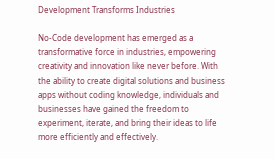Development Transforms Industries

No-Code development has emerged as a transformative force in industries, empowering creativity and innovation like never before. With the ability to create digital solutions and business apps without coding knowledge, individuals and businesses have gained the freedom to experiment, iterate, and bring their ideas to life more efficiently and effectively.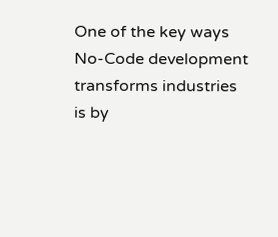One of the key ways No-Code development transforms industries is by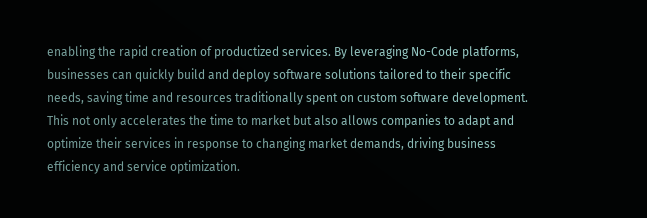enabling the rapid creation of productized services. By leveraging No-Code platforms, businesses can quickly build and deploy software solutions tailored to their specific needs, saving time and resources traditionally spent on custom software development. This not only accelerates the time to market but also allows companies to adapt and optimize their services in response to changing market demands, driving business efficiency and service optimization.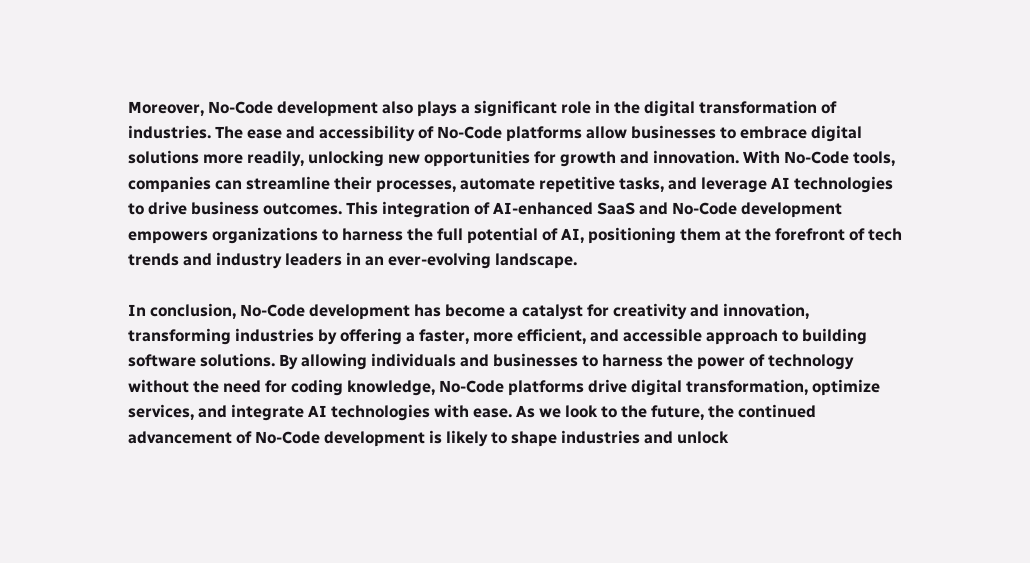Moreover, No-Code development also plays a significant role in the digital transformation of industries. The ease and accessibility of No-Code platforms allow businesses to embrace digital solutions more readily, unlocking new opportunities for growth and innovation. With No-Code tools, companies can streamline their processes, automate repetitive tasks, and leverage AI technologies to drive business outcomes. This integration of AI-enhanced SaaS and No-Code development empowers organizations to harness the full potential of AI, positioning them at the forefront of tech trends and industry leaders in an ever-evolving landscape.

In conclusion, No-Code development has become a catalyst for creativity and innovation, transforming industries by offering a faster, more efficient, and accessible approach to building software solutions. By allowing individuals and businesses to harness the power of technology without the need for coding knowledge, No-Code platforms drive digital transformation, optimize services, and integrate AI technologies with ease. As we look to the future, the continued advancement of No-Code development is likely to shape industries and unlock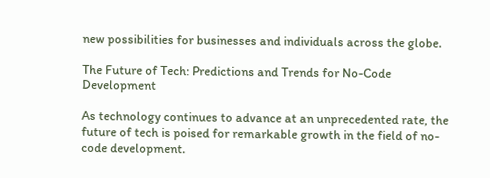new possibilities for businesses and individuals across the globe.

The Future of Tech: Predictions and Trends for No-Code Development

As technology continues to advance at an unprecedented rate, the future of tech is poised for remarkable growth in the field of no-code development.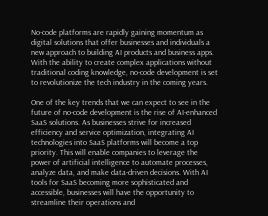No-code platforms are rapidly gaining momentum as digital solutions that offer businesses and individuals a new approach to building AI products and business apps. With the ability to create complex applications without traditional coding knowledge, no-code development is set to revolutionize the tech industry in the coming years.

One of the key trends that we can expect to see in the future of no-code development is the rise of AI-enhanced SaaS solutions. As businesses strive for increased efficiency and service optimization, integrating AI technologies into SaaS platforms will become a top priority. This will enable companies to leverage the power of artificial intelligence to automate processes, analyze data, and make data-driven decisions. With AI tools for SaaS becoming more sophisticated and accessible, businesses will have the opportunity to streamline their operations and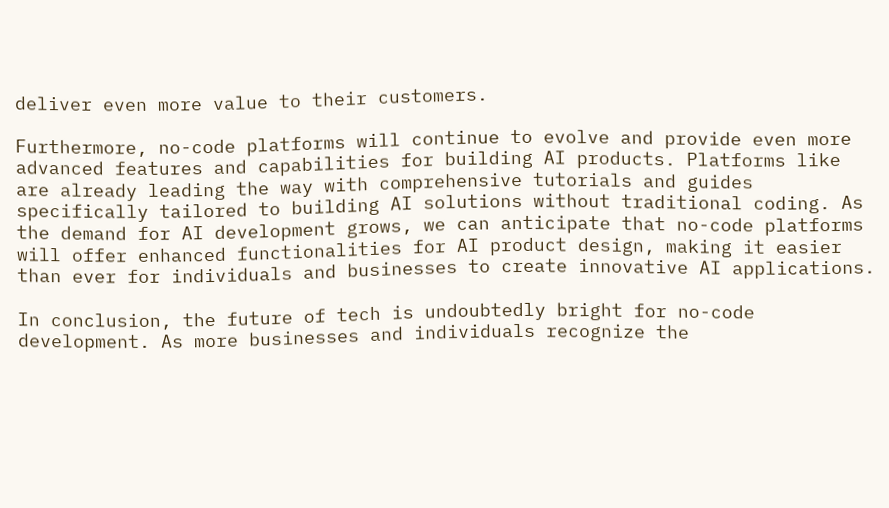deliver even more value to their customers.

Furthermore, no-code platforms will continue to evolve and provide even more advanced features and capabilities for building AI products. Platforms like are already leading the way with comprehensive tutorials and guides specifically tailored to building AI solutions without traditional coding. As the demand for AI development grows, we can anticipate that no-code platforms will offer enhanced functionalities for AI product design, making it easier than ever for individuals and businesses to create innovative AI applications.

In conclusion, the future of tech is undoubtedly bright for no-code development. As more businesses and individuals recognize the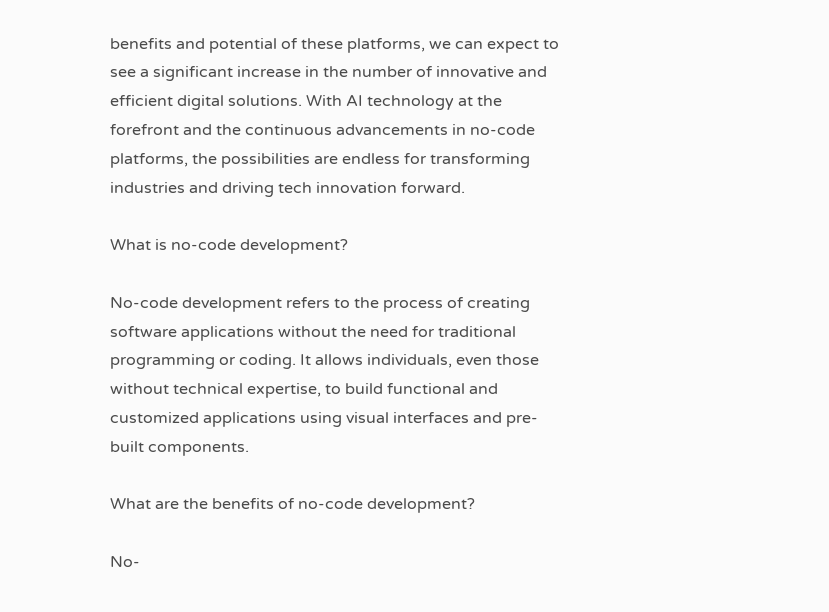benefits and potential of these platforms, we can expect to see a significant increase in the number of innovative and efficient digital solutions. With AI technology at the forefront and the continuous advancements in no-code platforms, the possibilities are endless for transforming industries and driving tech innovation forward.

What is no-code development?

No-code development refers to the process of creating software applications without the need for traditional programming or coding. It allows individuals, even those without technical expertise, to build functional and customized applications using visual interfaces and pre-built components.

What are the benefits of no-code development?

No-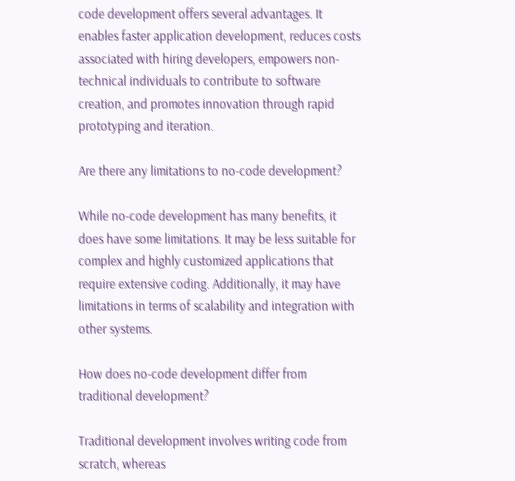code development offers several advantages. It enables faster application development, reduces costs associated with hiring developers, empowers non-technical individuals to contribute to software creation, and promotes innovation through rapid prototyping and iteration.

Are there any limitations to no-code development?

While no-code development has many benefits, it does have some limitations. It may be less suitable for complex and highly customized applications that require extensive coding. Additionally, it may have limitations in terms of scalability and integration with other systems.

How does no-code development differ from traditional development?

Traditional development involves writing code from scratch, whereas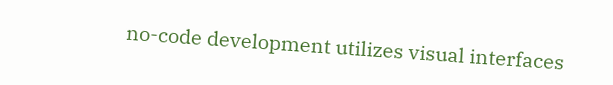no-code development utilizes visual interfaces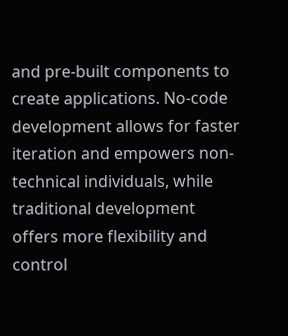and pre-built components to create applications. No-code development allows for faster iteration and empowers non-technical individuals, while traditional development offers more flexibility and control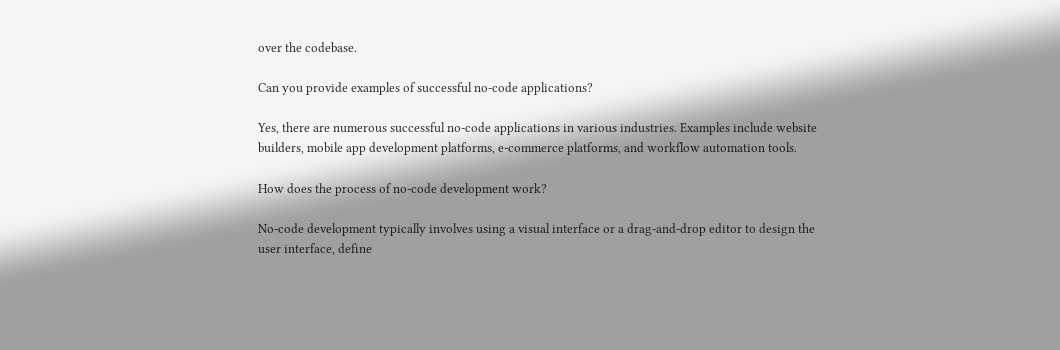over the codebase.

Can you provide examples of successful no-code applications?

Yes, there are numerous successful no-code applications in various industries. Examples include website builders, mobile app development platforms, e-commerce platforms, and workflow automation tools.

How does the process of no-code development work?

No-code development typically involves using a visual interface or a drag-and-drop editor to design the user interface, define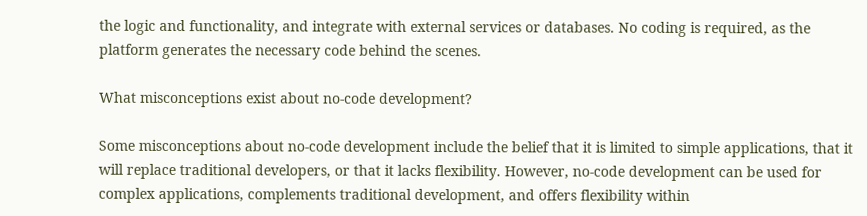the logic and functionality, and integrate with external services or databases. No coding is required, as the platform generates the necessary code behind the scenes.

What misconceptions exist about no-code development?

Some misconceptions about no-code development include the belief that it is limited to simple applications, that it will replace traditional developers, or that it lacks flexibility. However, no-code development can be used for complex applications, complements traditional development, and offers flexibility within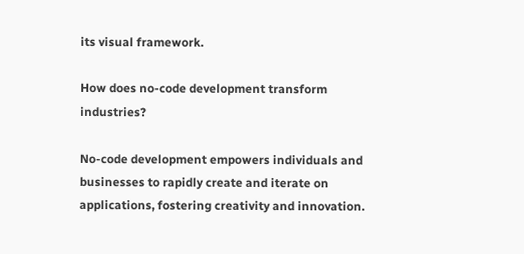its visual framework.

How does no-code development transform industries?

No-code development empowers individuals and businesses to rapidly create and iterate on applications, fostering creativity and innovation.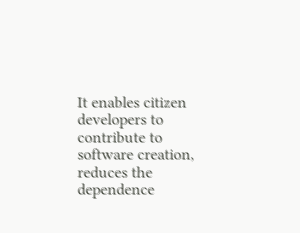It enables citizen developers to contribute to software creation, reduces the dependence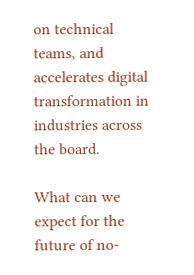on technical teams, and accelerates digital transformation in industries across the board.

What can we expect for the future of no-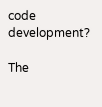code development?

The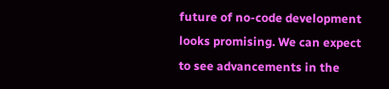future of no-code development looks promising. We can expect to see advancements in the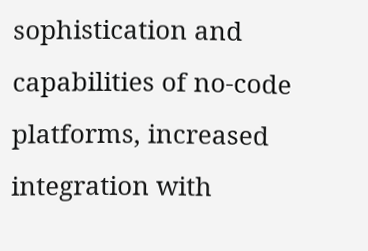sophistication and capabilities of no-code platforms, increased integration with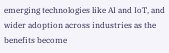emerging technologies like AI and IoT, and wider adoption across industries as the benefits become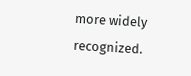more widely recognized.